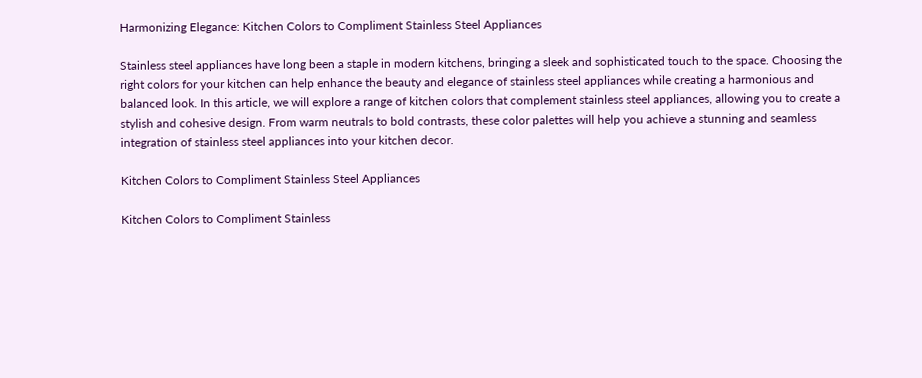Harmonizing Elegance: Kitchen Colors to Compliment Stainless Steel Appliances

Stainless steel appliances have long been a staple in modern kitchens, bringing a sleek and sophisticated touch to the space. Choosing the right colors for your kitchen can help enhance the beauty and elegance of stainless steel appliances while creating a harmonious and balanced look. In this article, we will explore a range of kitchen colors that complement stainless steel appliances, allowing you to create a stylish and cohesive design. From warm neutrals to bold contrasts, these color palettes will help you achieve a stunning and seamless integration of stainless steel appliances into your kitchen decor.

Kitchen Colors to Compliment Stainless Steel Appliances

Kitchen Colors to Compliment Stainless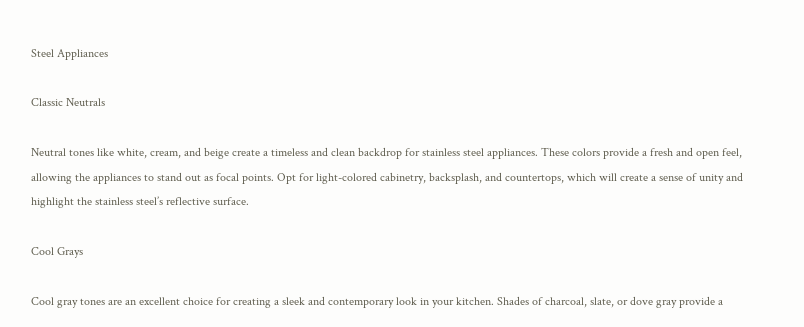Steel Appliances

Classic Neutrals

Neutral tones like white, cream, and beige create a timeless and clean backdrop for stainless steel appliances. These colors provide a fresh and open feel, allowing the appliances to stand out as focal points. Opt for light-colored cabinetry, backsplash, and countertops, which will create a sense of unity and highlight the stainless steel’s reflective surface.

Cool Grays

Cool gray tones are an excellent choice for creating a sleek and contemporary look in your kitchen. Shades of charcoal, slate, or dove gray provide a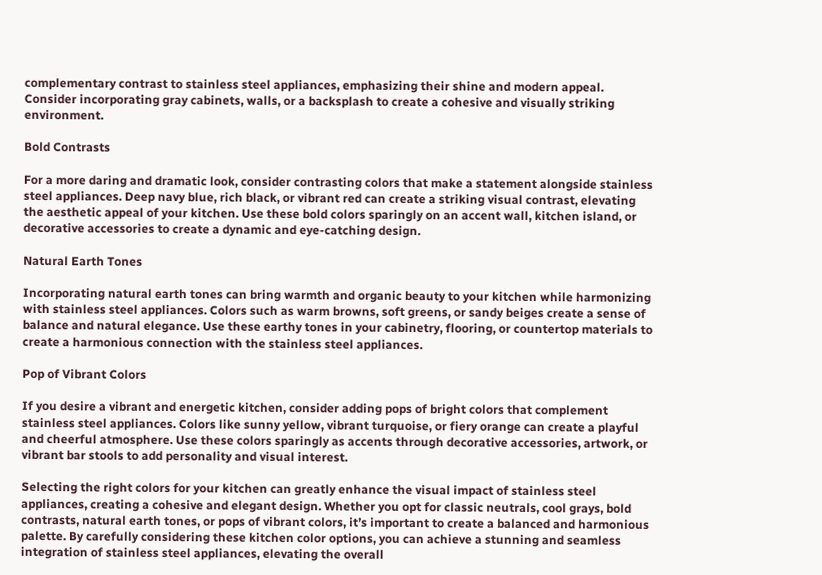complementary contrast to stainless steel appliances, emphasizing their shine and modern appeal. Consider incorporating gray cabinets, walls, or a backsplash to create a cohesive and visually striking environment.

Bold Contrasts

For a more daring and dramatic look, consider contrasting colors that make a statement alongside stainless steel appliances. Deep navy blue, rich black, or vibrant red can create a striking visual contrast, elevating the aesthetic appeal of your kitchen. Use these bold colors sparingly on an accent wall, kitchen island, or decorative accessories to create a dynamic and eye-catching design.

Natural Earth Tones

Incorporating natural earth tones can bring warmth and organic beauty to your kitchen while harmonizing with stainless steel appliances. Colors such as warm browns, soft greens, or sandy beiges create a sense of balance and natural elegance. Use these earthy tones in your cabinetry, flooring, or countertop materials to create a harmonious connection with the stainless steel appliances.

Pop of Vibrant Colors

If you desire a vibrant and energetic kitchen, consider adding pops of bright colors that complement stainless steel appliances. Colors like sunny yellow, vibrant turquoise, or fiery orange can create a playful and cheerful atmosphere. Use these colors sparingly as accents through decorative accessories, artwork, or vibrant bar stools to add personality and visual interest.

Selecting the right colors for your kitchen can greatly enhance the visual impact of stainless steel appliances, creating a cohesive and elegant design. Whether you opt for classic neutrals, cool grays, bold contrasts, natural earth tones, or pops of vibrant colors, it’s important to create a balanced and harmonious palette. By carefully considering these kitchen color options, you can achieve a stunning and seamless integration of stainless steel appliances, elevating the overall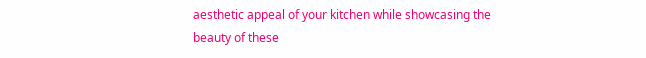aesthetic appeal of your kitchen while showcasing the beauty of these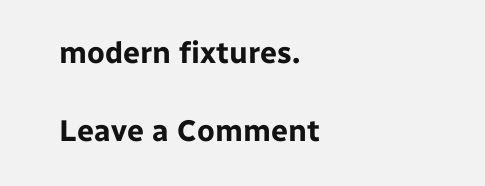modern fixtures.

Leave a Comment